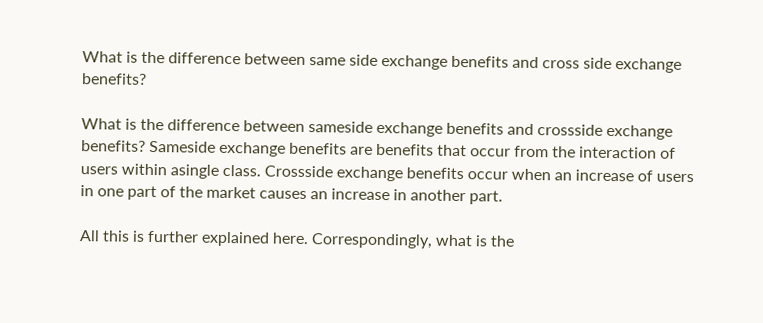What is the difference between same side exchange benefits and cross side exchange benefits?

What is the difference between sameside exchange benefits and crossside exchange benefits? Sameside exchange benefits are benefits that occur from the interaction of users within asingle class. Crossside exchange benefits occur when an increase of users in one part of the market causes an increase in another part.

All this is further explained here. Correspondingly, what is the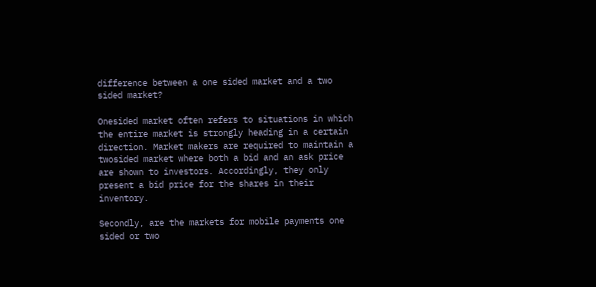difference between a one sided market and a two sided market?

Onesided market often refers to situations in which the entire market is strongly heading in a certain direction. Market makers are required to maintain a twosided market where both a bid and an ask price are shown to investors. Accordingly, they only present a bid price for the shares in their inventory.

Secondly, are the markets for mobile payments one sided or two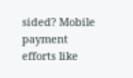sided? Mobile payment efforts like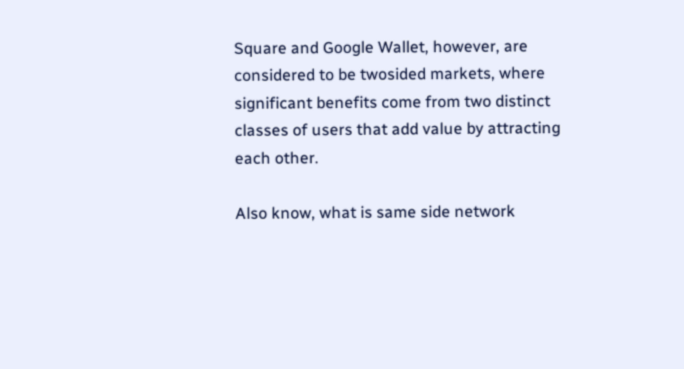Square and Google Wallet, however, are considered to be twosided markets, where significant benefits come from two distinct classes of users that add value by attracting each other.

Also know, what is same side network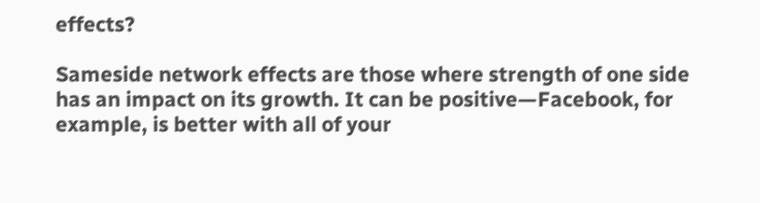effects?

Sameside network effects are those where strength of one side has an impact on its growth. It can be positive—Facebook, for example, is better with all of your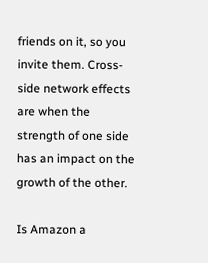friends on it, so you invite them. Cross-side network effects are when the strength of one side has an impact on the growth of the other.

Is Amazon a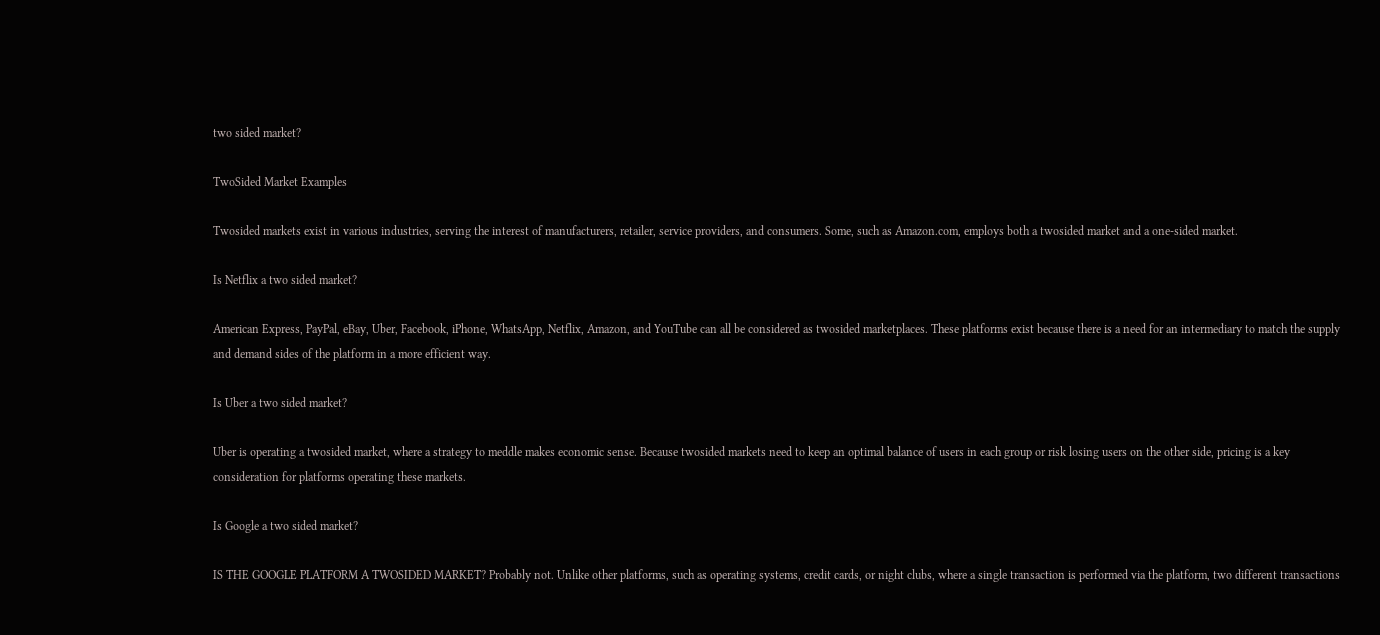two sided market?

TwoSided Market Examples

Twosided markets exist in various industries, serving the interest of manufacturers, retailer, service providers, and consumers. Some, such as Amazon.com, employs both a twosided market and a one-sided market.

Is Netflix a two sided market?

American Express, PayPal, eBay, Uber, Facebook, iPhone, WhatsApp, Netflix, Amazon, and YouTube can all be considered as twosided marketplaces. These platforms exist because there is a need for an intermediary to match the supply and demand sides of the platform in a more efficient way.

Is Uber a two sided market?

Uber is operating a twosided market, where a strategy to meddle makes economic sense. Because twosided markets need to keep an optimal balance of users in each group or risk losing users on the other side, pricing is a key consideration for platforms operating these markets.

Is Google a two sided market?

IS THE GOOGLE PLATFORM A TWOSIDED MARKET? Probably not. Unlike other platforms, such as operating systems, credit cards, or night clubs, where a single transaction is performed via the platform, two different transactions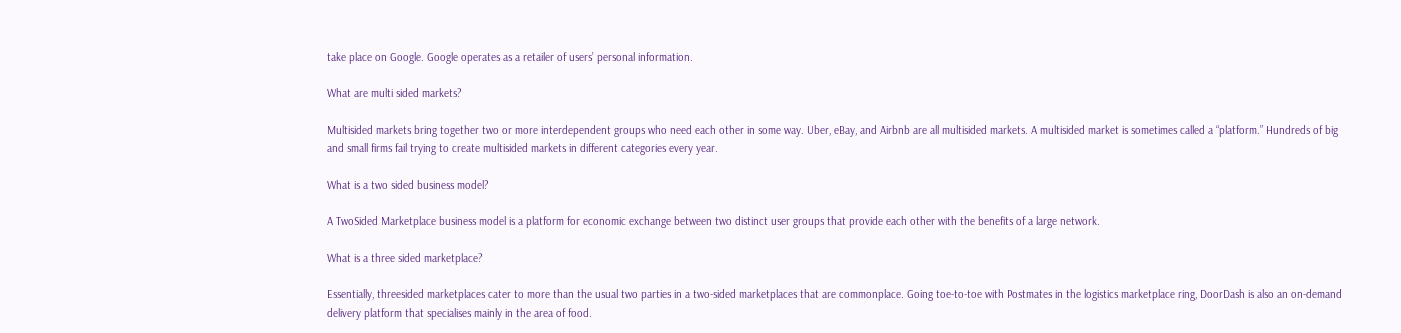take place on Google. Google operates as a retailer of users’ personal information.

What are multi sided markets?

Multisided markets bring together two or more interdependent groups who need each other in some way. Uber, eBay, and Airbnb are all multisided markets. A multisided market is sometimes called a “platform.” Hundreds of big and small firms fail trying to create multisided markets in different categories every year.

What is a two sided business model?

A TwoSided Marketplace business model is a platform for economic exchange between two distinct user groups that provide each other with the benefits of a large network.

What is a three sided marketplace?

Essentially, threesided marketplaces cater to more than the usual two parties in a two-sided marketplaces that are commonplace. Going toe-to-toe with Postmates in the logistics marketplace ring, DoorDash is also an on-demand delivery platform that specialises mainly in the area of food.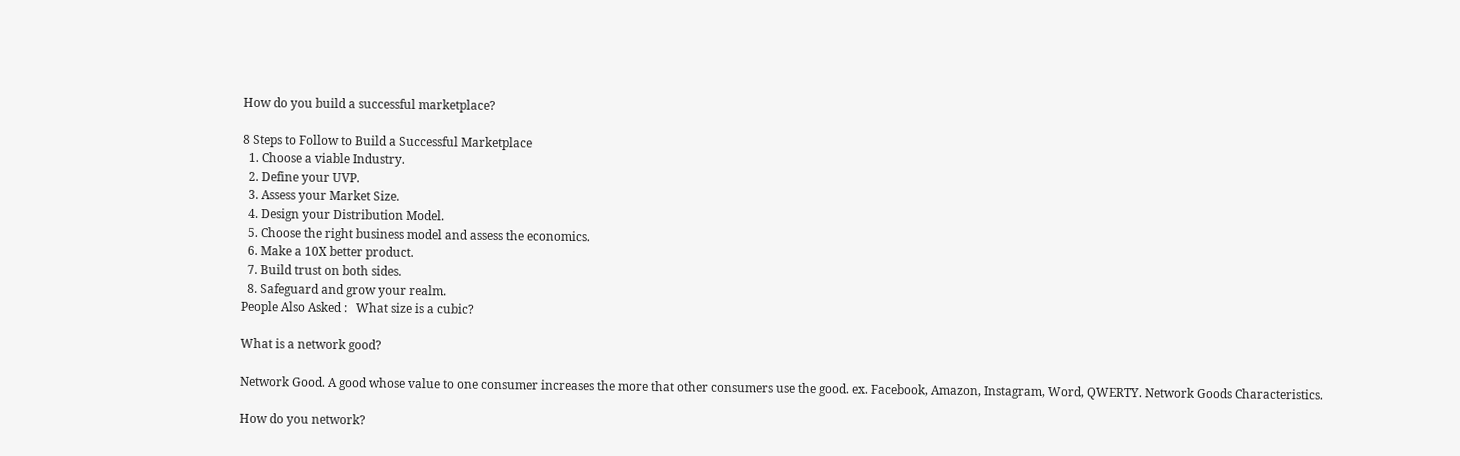How do you build a successful marketplace?

8 Steps to Follow to Build a Successful Marketplace
  1. Choose a viable Industry.
  2. Define your UVP.
  3. Assess your Market Size.
  4. Design your Distribution Model.
  5. Choose the right business model and assess the economics.
  6. Make a 10X better product.
  7. Build trust on both sides.
  8. Safeguard and grow your realm.
People Also Asked :   What size is a cubic?

What is a network good?

Network Good. A good whose value to one consumer increases the more that other consumers use the good. ex. Facebook, Amazon, Instagram, Word, QWERTY. Network Goods Characteristics.

How do you network?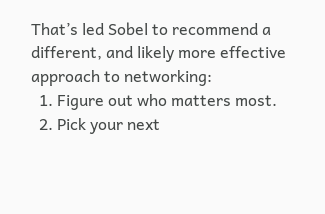That’s led Sobel to recommend a different, and likely more effective approach to networking:
  1. Figure out who matters most.
  2. Pick your next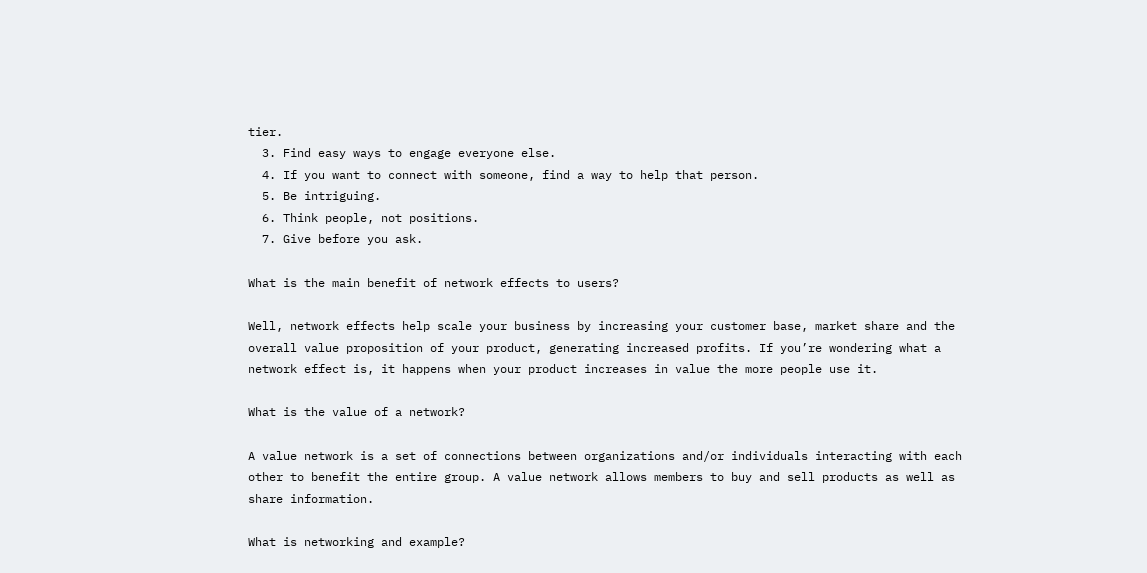tier.
  3. Find easy ways to engage everyone else.
  4. If you want to connect with someone, find a way to help that person.
  5. Be intriguing.
  6. Think people, not positions.
  7. Give before you ask.

What is the main benefit of network effects to users?

Well, network effects help scale your business by increasing your customer base, market share and the overall value proposition of your product, generating increased profits. If you’re wondering what a network effect is, it happens when your product increases in value the more people use it.

What is the value of a network?

A value network is a set of connections between organizations and/or individuals interacting with each other to benefit the entire group. A value network allows members to buy and sell products as well as share information.

What is networking and example?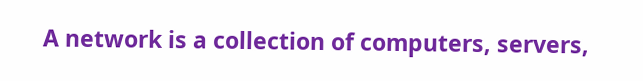A network is a collection of computers, servers,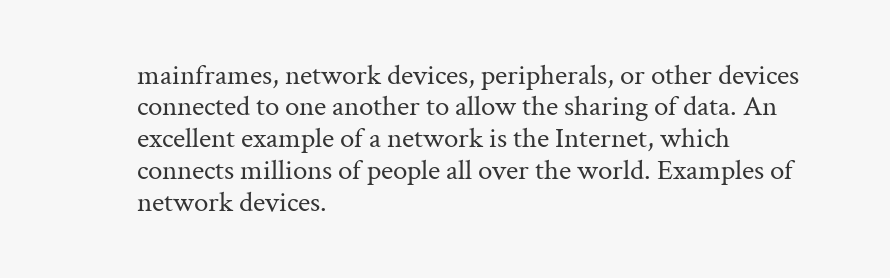mainframes, network devices, peripherals, or other devices connected to one another to allow the sharing of data. An excellent example of a network is the Internet, which connects millions of people all over the world. Examples of network devices.